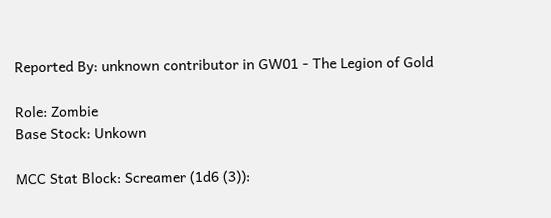Reported By: unknown contributor in GW01 - The Legion of Gold

Role: Zombie
Base Stock: Unkown

MCC Stat Block: Screamer (1d6 (3)):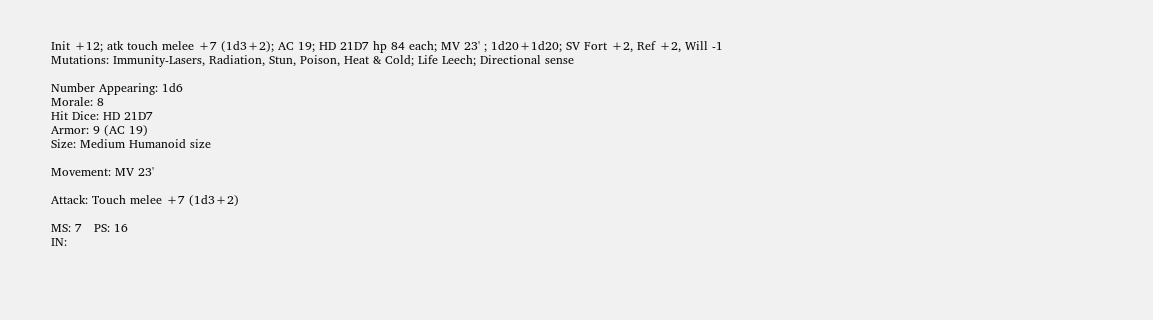Init +12; atk touch melee +7 (1d3+2); AC 19; HD 21D7 hp 84 each; MV 23' ; 1d20+1d20; SV Fort +2, Ref +2, Will -1
Mutations: Immunity-Lasers, Radiation, Stun, Poison, Heat & Cold; Life Leech; Directional sense

Number Appearing: 1d6
Morale: 8
Hit Dice: HD 21D7
Armor: 9 (AC 19)
Size: Medium Humanoid size

Movement: MV 23'

Attack: Touch melee +7 (1d3+2)

MS: 7   PS: 16
IN: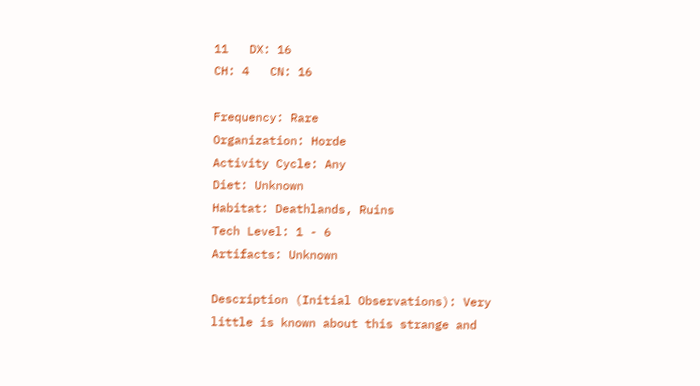11   DX: 16
CH: 4   CN: 16

Frequency: Rare
Organization: Horde
Activity Cycle: Any
Diet: Unknown
Habitat: Deathlands, Ruins
Tech Level: 1 - 6
Artifacts: Unknown

Description (Initial Observations): Very little is known about this strange and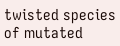twisted species of mutated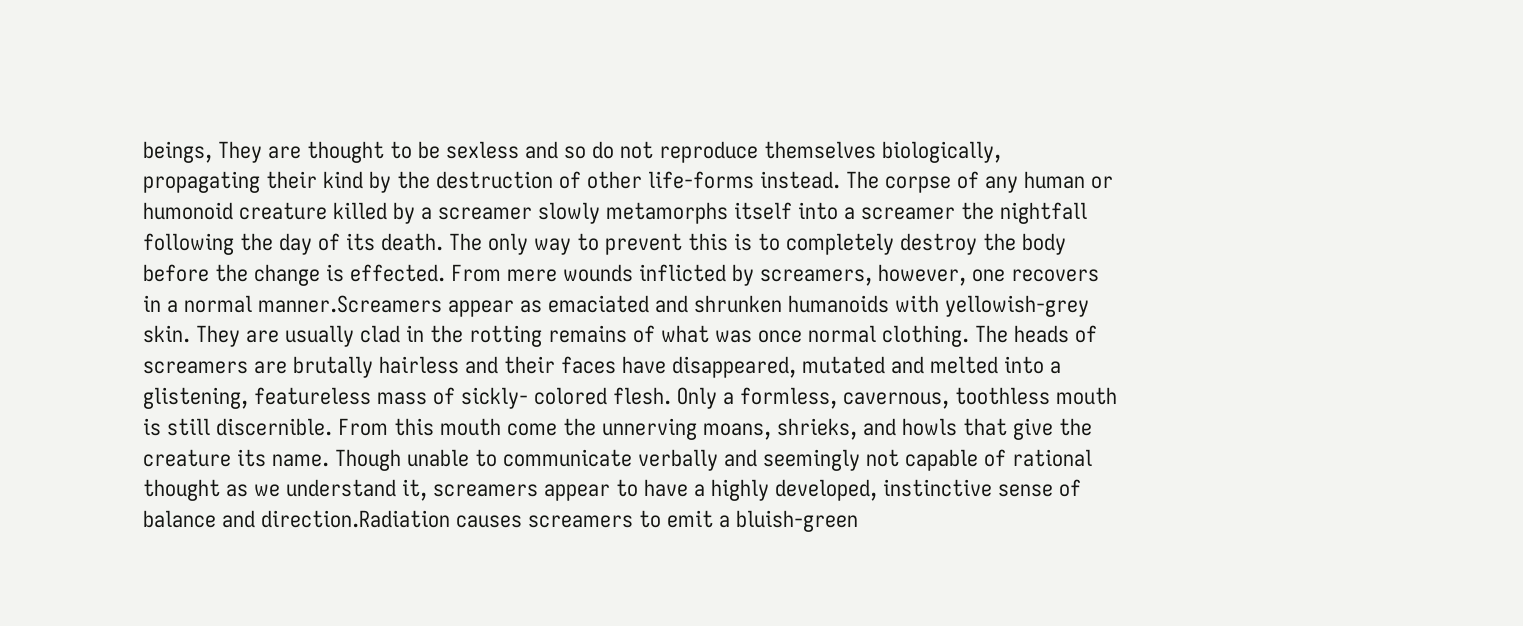beings, They are thought to be sexless and so do not reproduce themselves biologically, propagating their kind by the destruction of other life-forms instead. The corpse of any human or humonoid creature killed by a screamer slowly metamorphs itself into a screamer the nightfall following the day of its death. The only way to prevent this is to completely destroy the body before the change is effected. From mere wounds inflicted by screamers, however, one recovers in a normal manner.Screamers appear as emaciated and shrunken humanoids with yellowish-grey skin. They are usually clad in the rotting remains of what was once normal clothing. The heads of screamers are brutally hairless and their faces have disappeared, mutated and melted into a glistening, featureless mass of sickly- colored flesh. Only a formless, cavernous, toothless mouth is still discernible. From this mouth come the unnerving moans, shrieks, and howls that give the creature its name. Though unable to communicate verbally and seemingly not capable of rational thought as we understand it, screamers appear to have a highly developed, instinctive sense of balance and direction.Radiation causes screamers to emit a bluish-green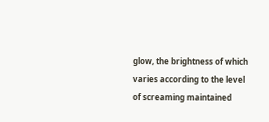glow, the brightness of which varies according to the level of screaming maintained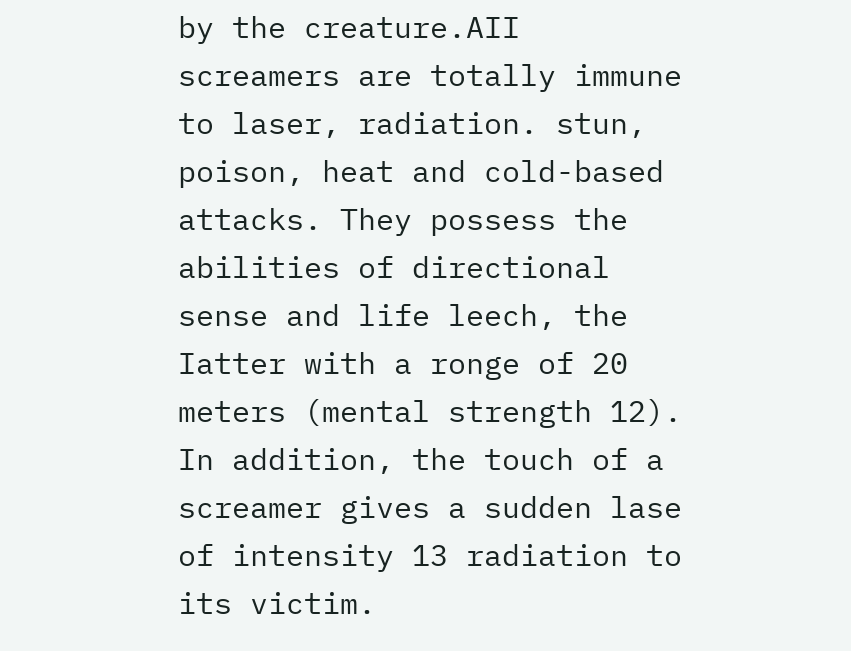by the creature.AII screamers are totally immune to laser, radiation. stun, poison, heat and cold-based attacks. They possess the abilities of directional sense and life leech, the Iatter with a ronge of 20 meters (mental strength 12). In addition, the touch of a screamer gives a sudden lase of intensity 13 radiation to its victim.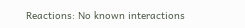Reactions: No known interactions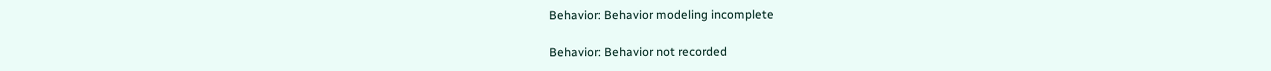Behavior: Behavior modeling incomplete

Behavior: Behavior not recorded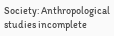Society: Anthropological studies incomplete